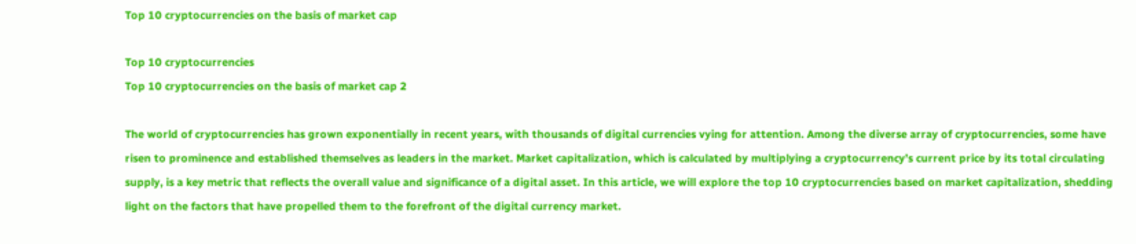Top 10 cryptocurrencies on the basis of market cap

Top 10 cryptocurrencies
Top 10 cryptocurrencies on the basis of market cap 2

The world of cryptocurrencies has grown exponentially in recent years, with thousands of digital currencies vying for attention. Among the diverse array of cryptocurrencies, some have risen to prominence and established themselves as leaders in the market. Market capitalization, which is calculated by multiplying a cryptocurrency’s current price by its total circulating supply, is a key metric that reflects the overall value and significance of a digital asset. In this article, we will explore the top 10 cryptocurrencies based on market capitalization, shedding light on the factors that have propelled them to the forefront of the digital currency market.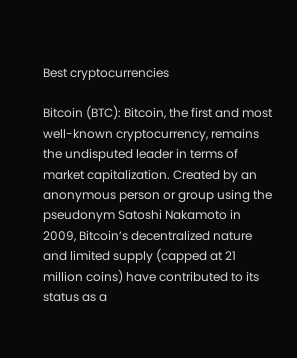Best cryptocurrencies

Bitcoin (BTC): Bitcoin, the first and most well-known cryptocurrency, remains the undisputed leader in terms of market capitalization. Created by an anonymous person or group using the pseudonym Satoshi Nakamoto in 2009, Bitcoin’s decentralized nature and limited supply (capped at 21 million coins) have contributed to its status as a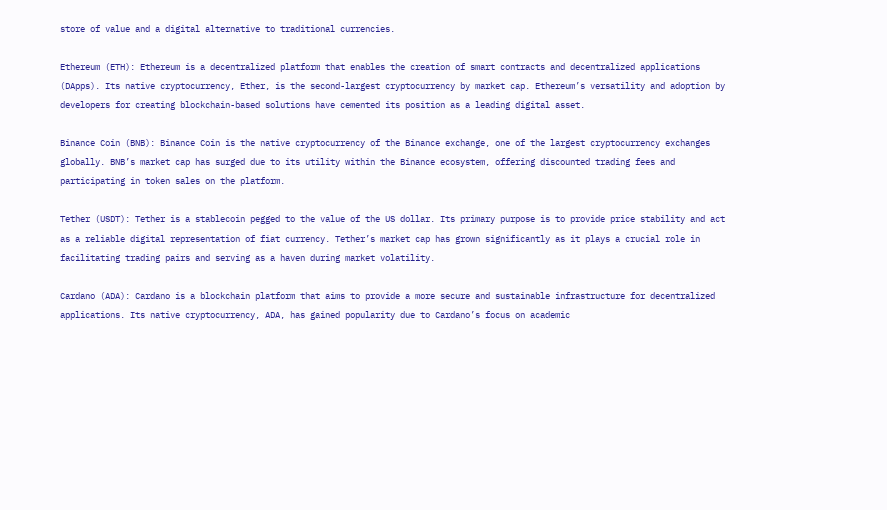store of value and a digital alternative to traditional currencies.

Ethereum (ETH): Ethereum is a decentralized platform that enables the creation of smart contracts and decentralized applications (DApps). Its native cryptocurrency, Ether, is the second-largest cryptocurrency by market cap. Ethereum’s versatility and adoption by developers for creating blockchain-based solutions have cemented its position as a leading digital asset.

Binance Coin (BNB): Binance Coin is the native cryptocurrency of the Binance exchange, one of the largest cryptocurrency exchanges globally. BNB’s market cap has surged due to its utility within the Binance ecosystem, offering discounted trading fees and participating in token sales on the platform.

Tether (USDT): Tether is a stablecoin pegged to the value of the US dollar. Its primary purpose is to provide price stability and act as a reliable digital representation of fiat currency. Tether’s market cap has grown significantly as it plays a crucial role in facilitating trading pairs and serving as a haven during market volatility.

Cardano (ADA): Cardano is a blockchain platform that aims to provide a more secure and sustainable infrastructure for decentralized applications. Its native cryptocurrency, ADA, has gained popularity due to Cardano’s focus on academic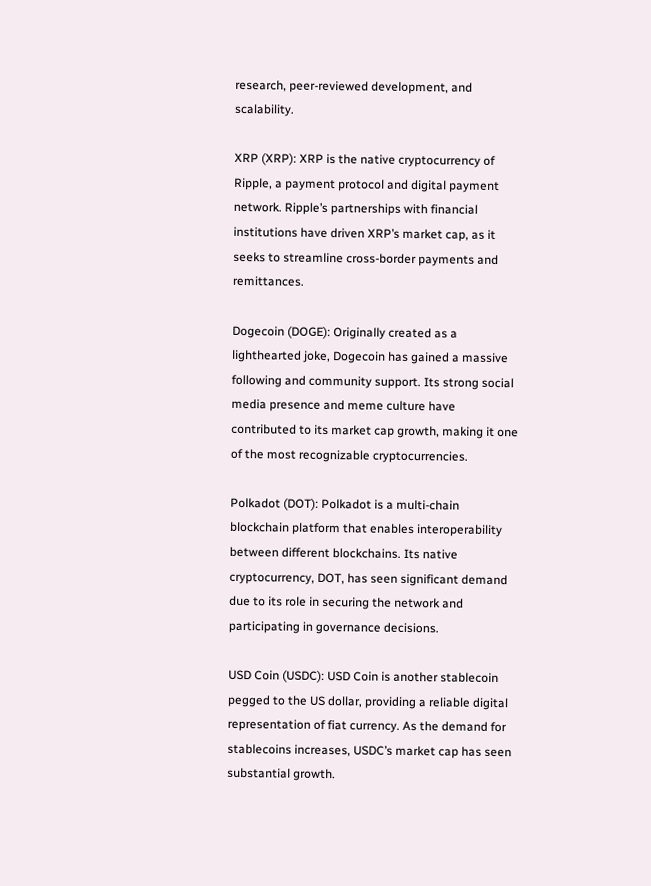research, peer-reviewed development, and scalability.

XRP (XRP): XRP is the native cryptocurrency of Ripple, a payment protocol and digital payment network. Ripple’s partnerships with financial institutions have driven XRP’s market cap, as it seeks to streamline cross-border payments and remittances.

Dogecoin (DOGE): Originally created as a lighthearted joke, Dogecoin has gained a massive following and community support. Its strong social media presence and meme culture have contributed to its market cap growth, making it one of the most recognizable cryptocurrencies.

Polkadot (DOT): Polkadot is a multi-chain blockchain platform that enables interoperability between different blockchains. Its native cryptocurrency, DOT, has seen significant demand due to its role in securing the network and participating in governance decisions.

USD Coin (USDC): USD Coin is another stablecoin pegged to the US dollar, providing a reliable digital representation of fiat currency. As the demand for stablecoins increases, USDC’s market cap has seen substantial growth.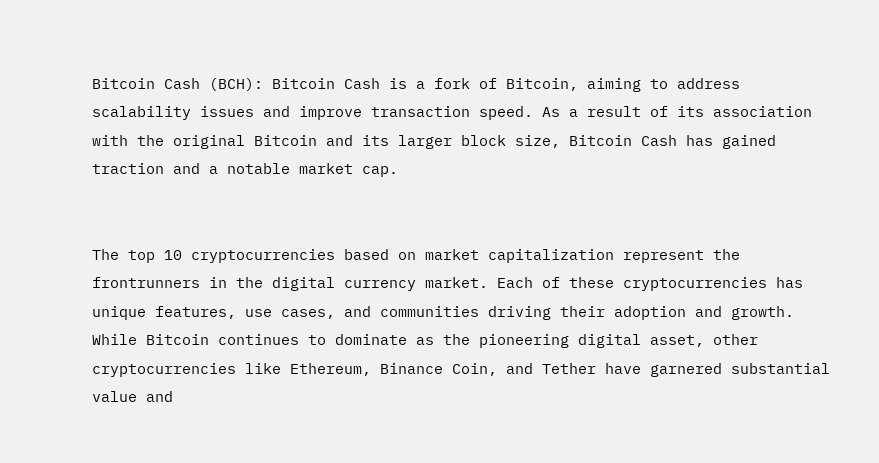Bitcoin Cash (BCH): Bitcoin Cash is a fork of Bitcoin, aiming to address scalability issues and improve transaction speed. As a result of its association with the original Bitcoin and its larger block size, Bitcoin Cash has gained traction and a notable market cap.


The top 10 cryptocurrencies based on market capitalization represent the frontrunners in the digital currency market. Each of these cryptocurrencies has unique features, use cases, and communities driving their adoption and growth. While Bitcoin continues to dominate as the pioneering digital asset, other cryptocurrencies like Ethereum, Binance Coin, and Tether have garnered substantial value and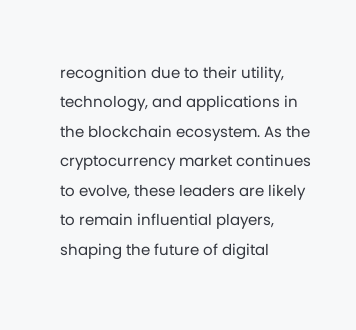recognition due to their utility, technology, and applications in the blockchain ecosystem. As the cryptocurrency market continues to evolve, these leaders are likely to remain influential players, shaping the future of digital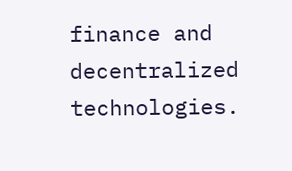finance and decentralized technologies.